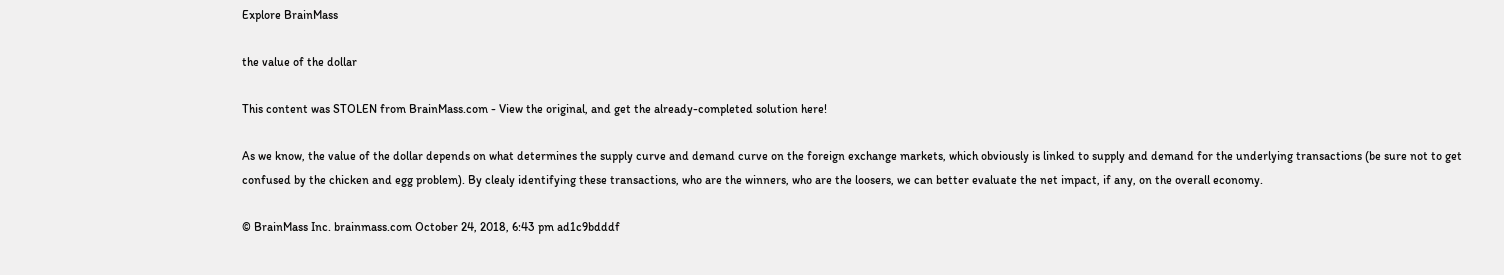Explore BrainMass

the value of the dollar

This content was STOLEN from BrainMass.com - View the original, and get the already-completed solution here!

As we know, the value of the dollar depends on what determines the supply curve and demand curve on the foreign exchange markets, which obviously is linked to supply and demand for the underlying transactions (be sure not to get confused by the chicken and egg problem). By clealy identifying these transactions, who are the winners, who are the loosers, we can better evaluate the net impact, if any, on the overall economy.

© BrainMass Inc. brainmass.com October 24, 2018, 6:43 pm ad1c9bdddf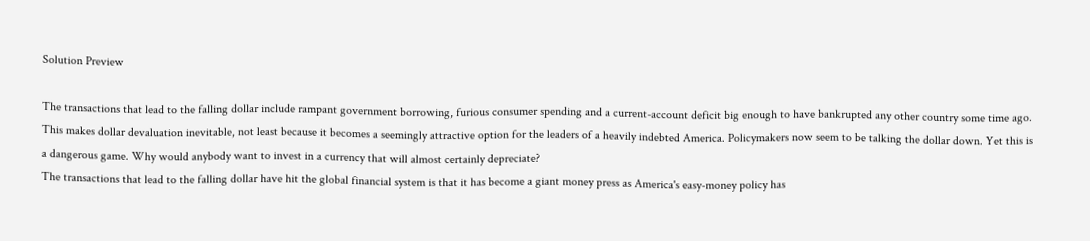Solution Preview

The transactions that lead to the falling dollar include rampant government borrowing, furious consumer spending and a current-account deficit big enough to have bankrupted any other country some time ago. This makes dollar devaluation inevitable, not least because it becomes a seemingly attractive option for the leaders of a heavily indebted America. Policymakers now seem to be talking the dollar down. Yet this is a dangerous game. Why would anybody want to invest in a currency that will almost certainly depreciate?
The transactions that lead to the falling dollar have hit the global financial system is that it has become a giant money press as America's easy-money policy has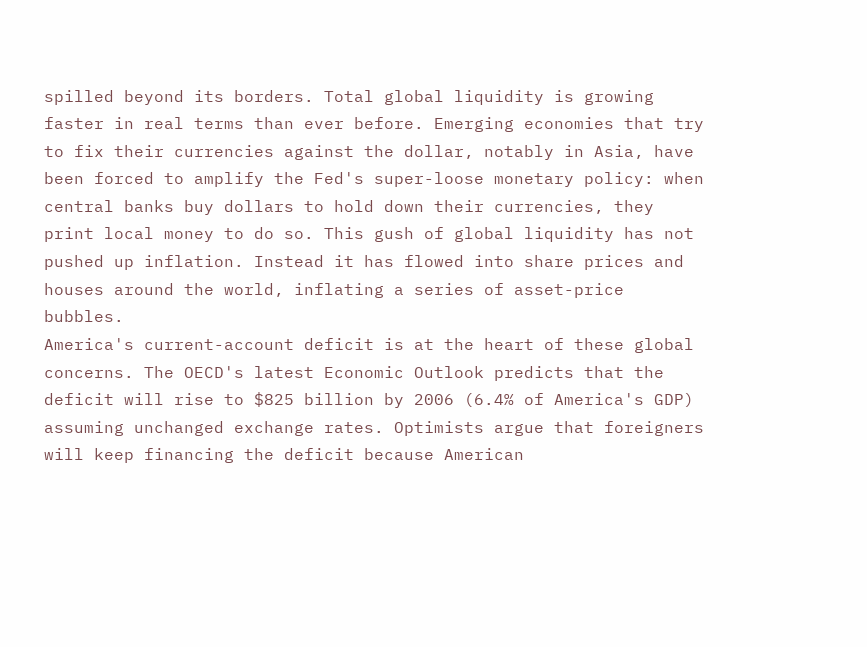spilled beyond its borders. Total global liquidity is growing faster in real terms than ever before. Emerging economies that try to fix their currencies against the dollar, notably in Asia, have been forced to amplify the Fed's super-loose monetary policy: when central banks buy dollars to hold down their currencies, they print local money to do so. This gush of global liquidity has not pushed up inflation. Instead it has flowed into share prices and houses around the world, inflating a series of asset-price bubbles.
America's current-account deficit is at the heart of these global concerns. The OECD's latest Economic Outlook predicts that the deficit will rise to $825 billion by 2006 (6.4% of America's GDP) assuming unchanged exchange rates. Optimists argue that foreigners will keep financing the deficit because American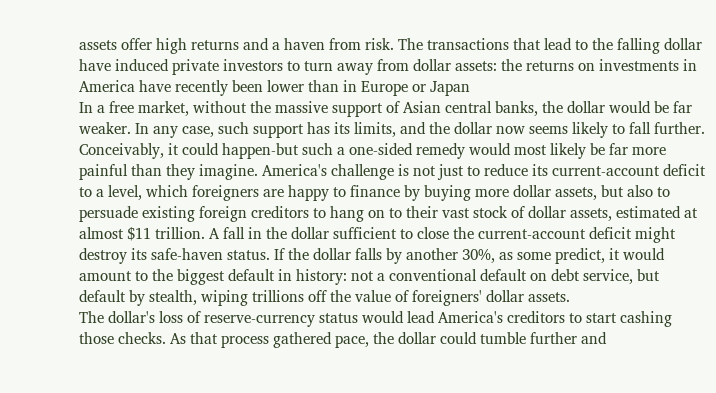assets offer high returns and a haven from risk. The transactions that lead to the falling dollar have induced private investors to turn away from dollar assets: the returns on investments in America have recently been lower than in Europe or Japan
In a free market, without the massive support of Asian central banks, the dollar would be far weaker. In any case, such support has its limits, and the dollar now seems likely to fall further. Conceivably, it could happen-but such a one-sided remedy would most likely be far more painful than they imagine. America's challenge is not just to reduce its current-account deficit to a level, which foreigners are happy to finance by buying more dollar assets, but also to persuade existing foreign creditors to hang on to their vast stock of dollar assets, estimated at almost $11 trillion. A fall in the dollar sufficient to close the current-account deficit might destroy its safe-haven status. If the dollar falls by another 30%, as some predict, it would amount to the biggest default in history: not a conventional default on debt service, but default by stealth, wiping trillions off the value of foreigners' dollar assets.
The dollar's loss of reserve-currency status would lead America's creditors to start cashing those checks. As that process gathered pace, the dollar could tumble further and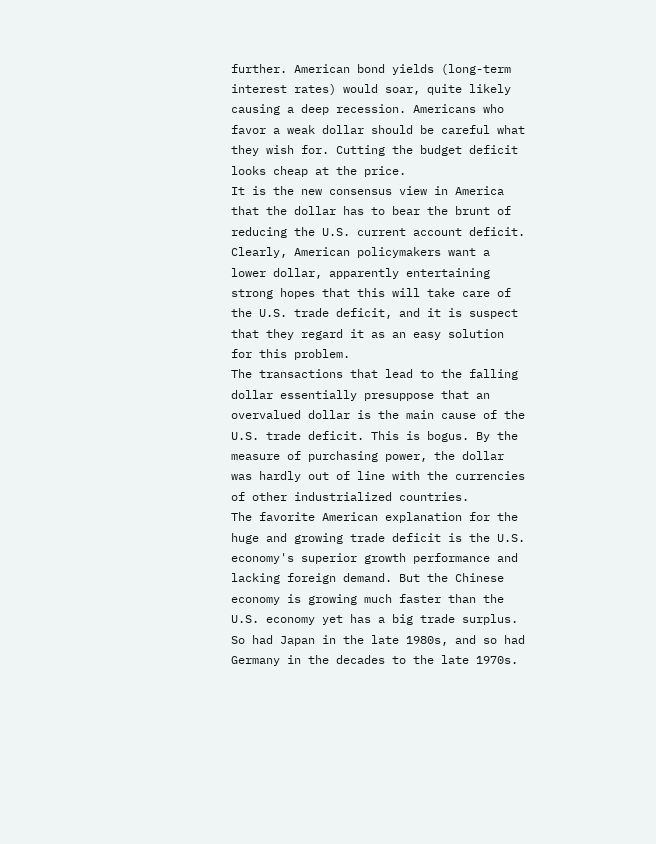further. American bond yields (long-term interest rates) would soar, quite likely causing a deep recession. Americans who favor a weak dollar should be careful what they wish for. Cutting the budget deficit looks cheap at the price.
It is the new consensus view in America that the dollar has to bear the brunt of reducing the U.S. current account deficit. Clearly, American policymakers want a lower dollar, apparently entertaining strong hopes that this will take care of the U.S. trade deficit, and it is suspect that they regard it as an easy solution for this problem.
The transactions that lead to the falling dollar essentially presuppose that an overvalued dollar is the main cause of the U.S. trade deficit. This is bogus. By the measure of purchasing power, the dollar was hardly out of line with the currencies of other industrialized countries.
The favorite American explanation for the huge and growing trade deficit is the U.S. economy's superior growth performance and lacking foreign demand. But the Chinese economy is growing much faster than the U.S. economy yet has a big trade surplus. So had Japan in the late 1980s, and so had Germany in the decades to the late 1970s.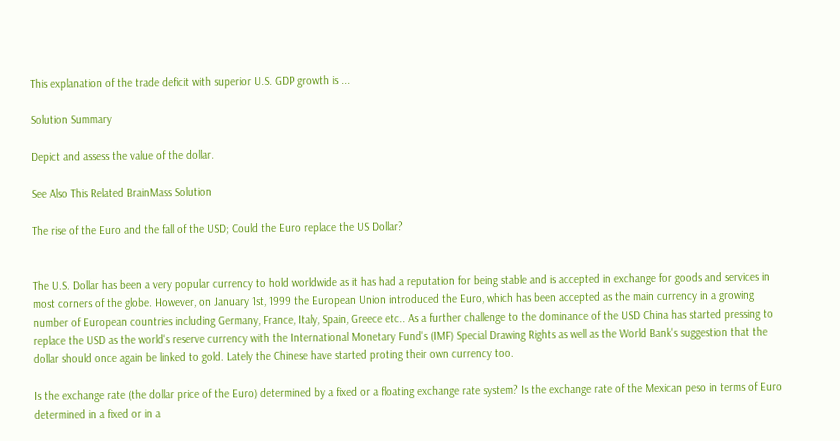This explanation of the trade deficit with superior U.S. GDP growth is ...

Solution Summary

Depict and assess the value of the dollar.

See Also This Related BrainMass Solution

The rise of the Euro and the fall of the USD; Could the Euro replace the US Dollar?


The U.S. Dollar has been a very popular currency to hold worldwide as it has had a reputation for being stable and is accepted in exchange for goods and services in most corners of the globe. However, on January 1st, 1999 the European Union introduced the Euro, which has been accepted as the main currency in a growing number of European countries including Germany, France, Italy, Spain, Greece etc.. As a further challenge to the dominance of the USD China has started pressing to replace the USD as the world's reserve currency with the International Monetary Fund's (IMF) Special Drawing Rights as well as the World Bank's suggestion that the dollar should once again be linked to gold. Lately the Chinese have started proting their own currency too.

Is the exchange rate (the dollar price of the Euro) determined by a fixed or a floating exchange rate system? Is the exchange rate of the Mexican peso in terms of Euro determined in a fixed or in a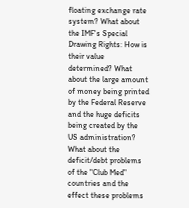floating exchange rate system? What about the IMF's Special Drawing Rights: How is their value determined? What about the large amount of money being printed by the Federal Reserve and the huge deficits being created by the US administration? What about the deficit/debt problems of the "Club Med" countries and the effect these problems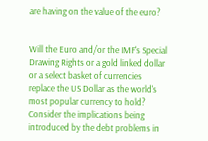are having on the value of the euro?


Will the Euro and/or the IMF's Special Drawing Rights or a gold linked dollar or a select basket of currencies replace the US Dollar as the world's most popular currency to hold? Consider the implications being introduced by the debt problems in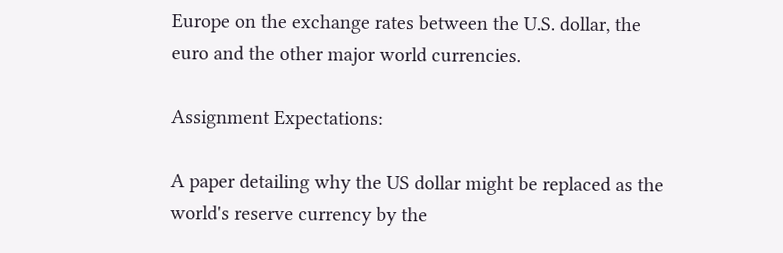Europe on the exchange rates between the U.S. dollar, the euro and the other major world currencies.

Assignment Expectations:

A paper detailing why the US dollar might be replaced as the world's reserve currency by the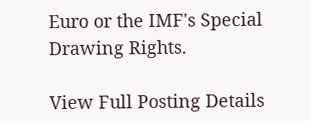Euro or the IMF's Special Drawing Rights.

View Full Posting Details